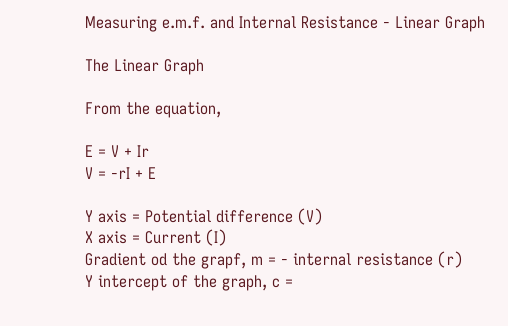Measuring e.m.f. and Internal Resistance - Linear Graph

The Linear Graph

From the equation,

E = V + Ir
V = -rI + E

Y axis = Potential difference (V)
X axis = Current (I)
Gradient od the grapf, m = - internal resistance (r)
Y intercept of the graph, c =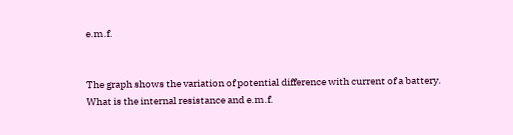e.m.f.


The graph shows the variation of potential difference with current of a battery.
What is the internal resistance and e.m.f.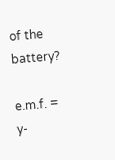of the battery?

e.m.f. = y-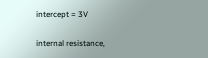intercept = 3V

internal resistance,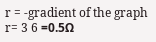r = -gradient of the graph
r= 3 6 =0.5Ω